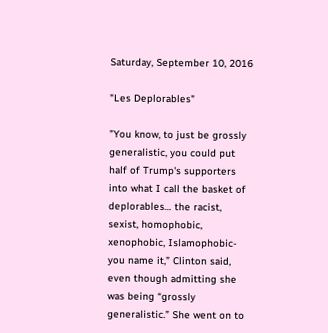Saturday, September 10, 2016

"Les Deplorables"

”You know, to just be grossly generalistic, you could put half of Trump's supporters into what I call the basket of deplorables… the racist, sexist, homophobic, xenophobic, Islamophobic- you name it,” Clinton said, even though admitting she was being “grossly generalistic.” She went on to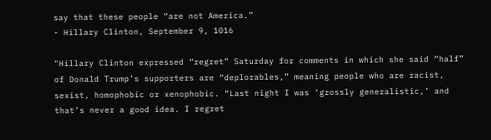say that these people “are not America.”
- Hillary Clinton, September 9, 1016

"Hillary Clinton expressed “regret” Saturday for comments in which she said “half” of Donald Trump’s supporters are “deplorables,” meaning people who are racist, sexist, homophobic or xenophobic. “Last night I was ‘grossly generalistic,’ and that’s never a good idea. I regret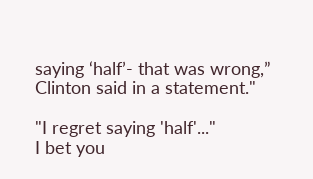saying ‘half’- that was wrong,” Clinton said in a statement."

"I regret saying 'half'..."
I bet you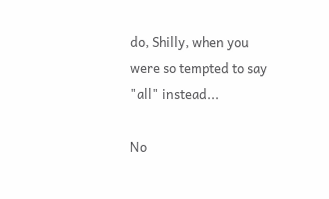do, Shilly, when you were so tempted to say "all" instead...

No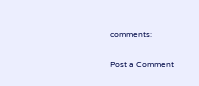comments:

Post a Comment